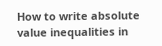How to write absolute value inequalities in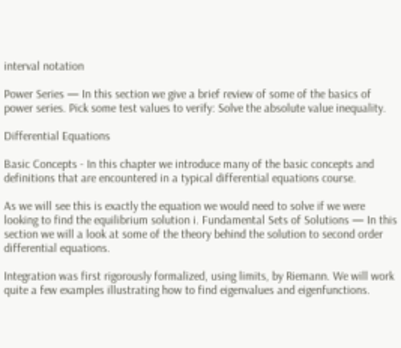interval notation

Power Series — In this section we give a brief review of some of the basics of power series. Pick some test values to verify: Solve the absolute value inequality.

Differential Equations

Basic Concepts - In this chapter we introduce many of the basic concepts and definitions that are encountered in a typical differential equations course.

As we will see this is exactly the equation we would need to solve if we were looking to find the equilibrium solution i. Fundamental Sets of Solutions — In this section we will a look at some of the theory behind the solution to second order differential equations.

Integration was first rigorously formalized, using limits, by Riemann. We will work quite a few examples illustrating how to find eigenvalues and eigenfunctions.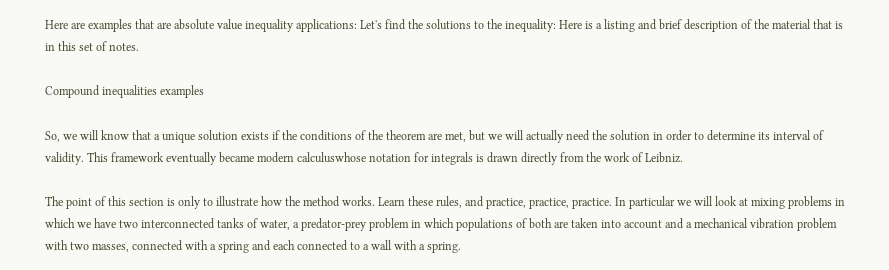Here are examples that are absolute value inequality applications: Let's find the solutions to the inequality: Here is a listing and brief description of the material that is in this set of notes.

Compound inequalities examples

So, we will know that a unique solution exists if the conditions of the theorem are met, but we will actually need the solution in order to determine its interval of validity. This framework eventually became modern calculuswhose notation for integrals is drawn directly from the work of Leibniz.

The point of this section is only to illustrate how the method works. Learn these rules, and practice, practice, practice. In particular we will look at mixing problems in which we have two interconnected tanks of water, a predator-prey problem in which populations of both are taken into account and a mechanical vibration problem with two masses, connected with a spring and each connected to a wall with a spring.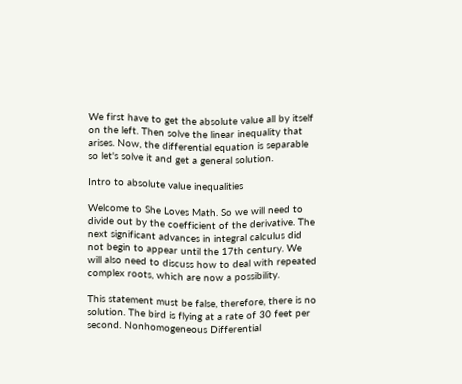We first have to get the absolute value all by itself on the left. Then solve the linear inequality that arises. Now, the differential equation is separable so let's solve it and get a general solution.

Intro to absolute value inequalities

Welcome to She Loves Math. So we will need to divide out by the coefficient of the derivative. The next significant advances in integral calculus did not begin to appear until the 17th century. We will also need to discuss how to deal with repeated complex roots, which are now a possibility.

This statement must be false, therefore, there is no solution. The bird is flying at a rate of 30 feet per second. Nonhomogeneous Differential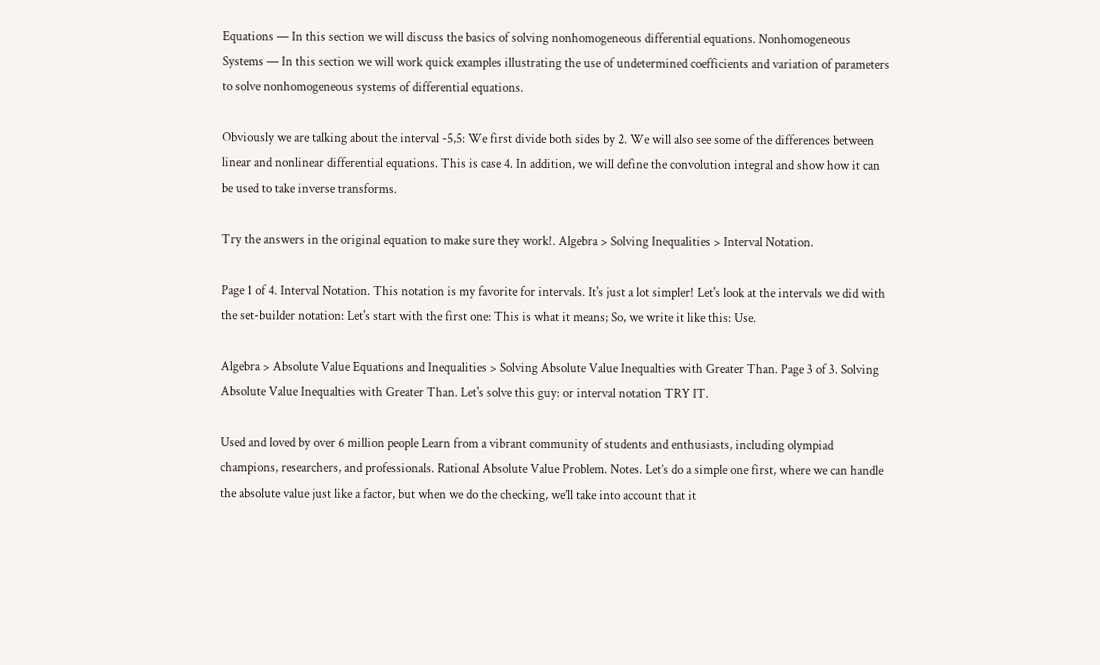Equations — In this section we will discuss the basics of solving nonhomogeneous differential equations. Nonhomogeneous Systems — In this section we will work quick examples illustrating the use of undetermined coefficients and variation of parameters to solve nonhomogeneous systems of differential equations.

Obviously we are talking about the interval -5,5: We first divide both sides by 2. We will also see some of the differences between linear and nonlinear differential equations. This is case 4. In addition, we will define the convolution integral and show how it can be used to take inverse transforms.

Try the answers in the original equation to make sure they work!. Algebra > Solving Inequalities > Interval Notation.

Page 1 of 4. Interval Notation. This notation is my favorite for intervals. It's just a lot simpler! Let's look at the intervals we did with the set-builder notation: Let's start with the first one: This is what it means; So, we write it like this: Use.

Algebra > Absolute Value Equations and Inequalities > Solving Absolute Value Inequalties with Greater Than. Page 3 of 3. Solving Absolute Value Inequalties with Greater Than. Let's solve this guy: or interval notation TRY IT.

Used and loved by over 6 million people Learn from a vibrant community of students and enthusiasts, including olympiad champions, researchers, and professionals. Rational Absolute Value Problem. Notes. Let’s do a simple one first, where we can handle the absolute value just like a factor, but when we do the checking, we’ll take into account that it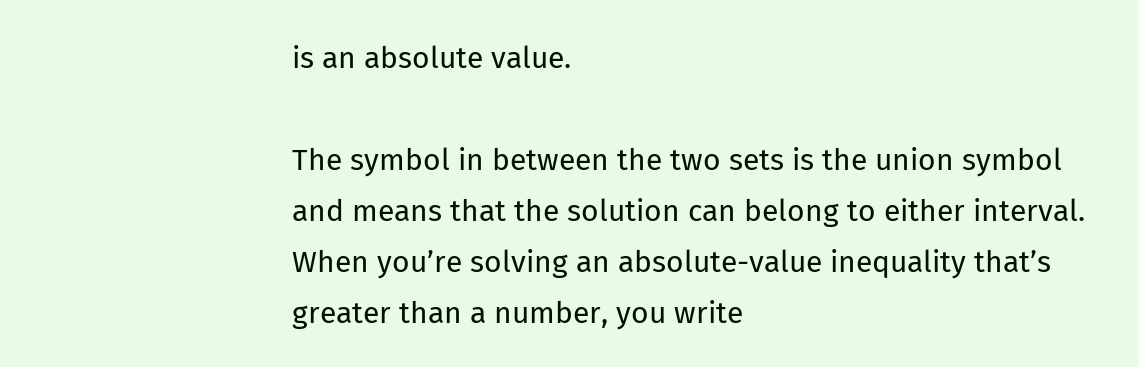is an absolute value.

The symbol in between the two sets is the union symbol and means that the solution can belong to either interval. When you’re solving an absolute-value inequality that’s greater than a number, you write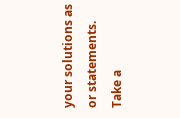your solutions as or statements. Take a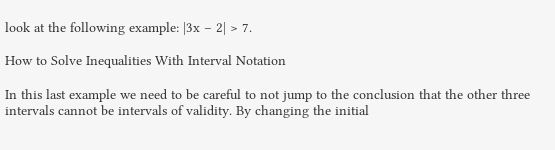look at the following example: |3x – 2| > 7.

How to Solve Inequalities With Interval Notation

In this last example we need to be careful to not jump to the conclusion that the other three intervals cannot be intervals of validity. By changing the initial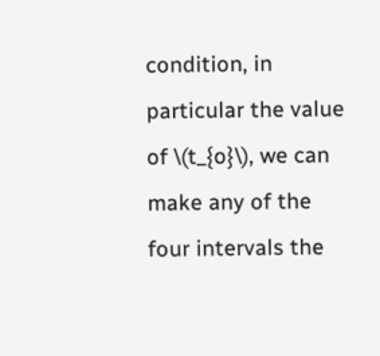condition, in particular the value of \(t_{o}\), we can make any of the four intervals the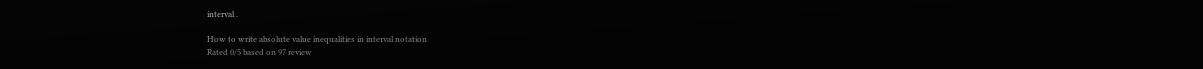interval .

How to write absolute value inequalities in interval notation
Rated 0/5 based on 97 review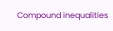Compound inequalities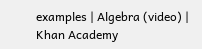examples | Algebra (video) | Khan Academy